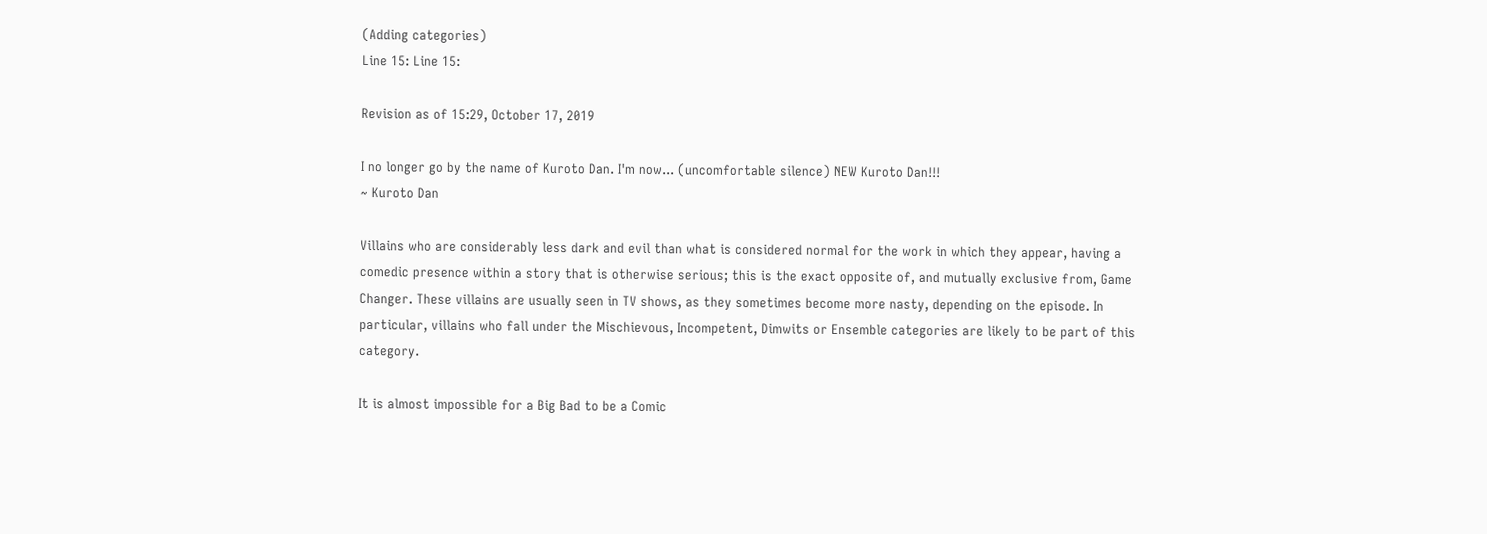(Adding categories)
Line 15: Line 15:

Revision as of 15:29, October 17, 2019

I no longer go by the name of Kuroto Dan. I'm now... (uncomfortable silence) NEW Kuroto Dan!!!
~ Kuroto Dan

Villains who are considerably less dark and evil than what is considered normal for the work in which they appear, having a comedic presence within a story that is otherwise serious; this is the exact opposite of, and mutually exclusive from, Game Changer. These villains are usually seen in TV shows, as they sometimes become more nasty, depending on the episode. In particular, villains who fall under the Mischievous, Incompetent, Dimwits or Ensemble categories are likely to be part of this category.

It is almost impossible for a Big Bad to be a Comic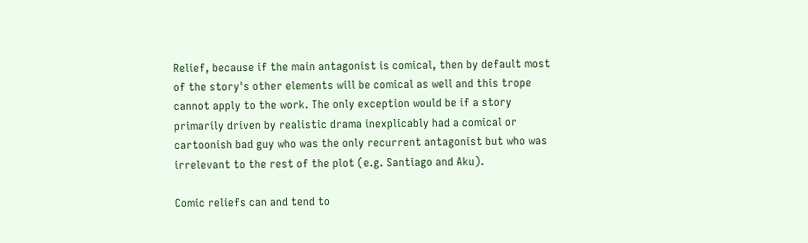Relief, because if the main antagonist is comical, then by default most of the story's other elements will be comical as well and this trope cannot apply to the work. The only exception would be if a story primarily driven by realistic drama inexplicably had a comical or cartoonish bad guy who was the only recurrent antagonist but who was irrelevant to the rest of the plot (e.g. Santiago and Aku).

Comic reliefs can and tend to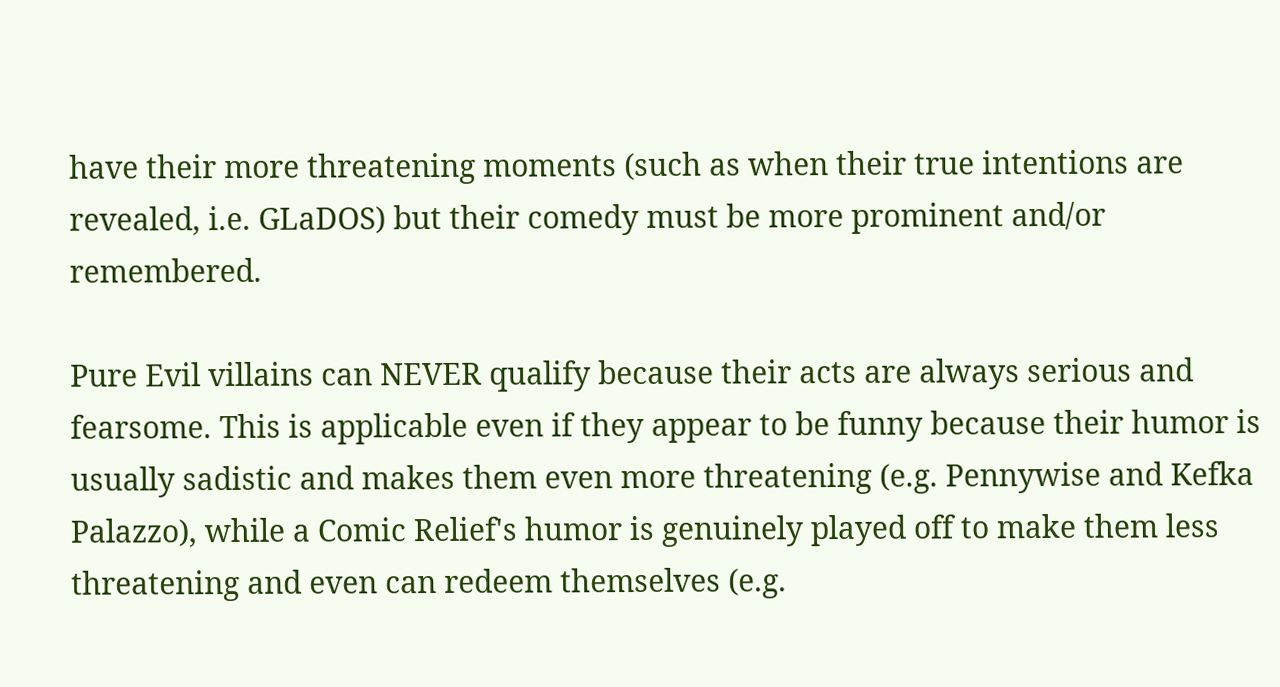have their more threatening moments (such as when their true intentions are revealed, i.e. GLaDOS) but their comedy must be more prominent and/or remembered.

Pure Evil villains can NEVER qualify because their acts are always serious and fearsome. This is applicable even if they appear to be funny because their humor is usually sadistic and makes them even more threatening (e.g. Pennywise and Kefka Palazzo), while a Comic Relief's humor is genuinely played off to make them less threatening and even can redeem themselves (e.g.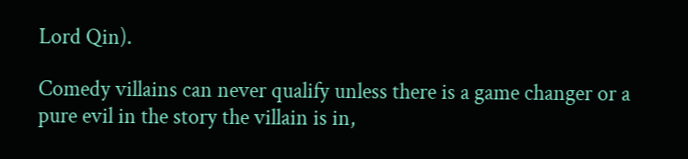Lord Qin).

Comedy villains can never qualify unless there is a game changer or a pure evil in the story the villain is in,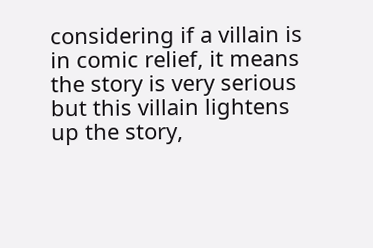considering if a villain is in comic relief, it means the story is very serious but this villain lightens up the story,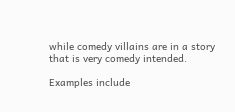while comedy villains are in a story that is very comedy intended.

Examples include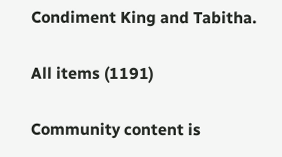Condiment King and Tabitha.

All items (1191)

Community content is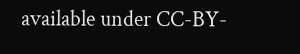available under CC-BY-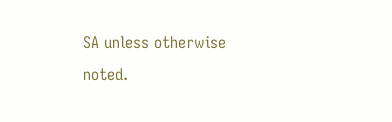SA unless otherwise noted.